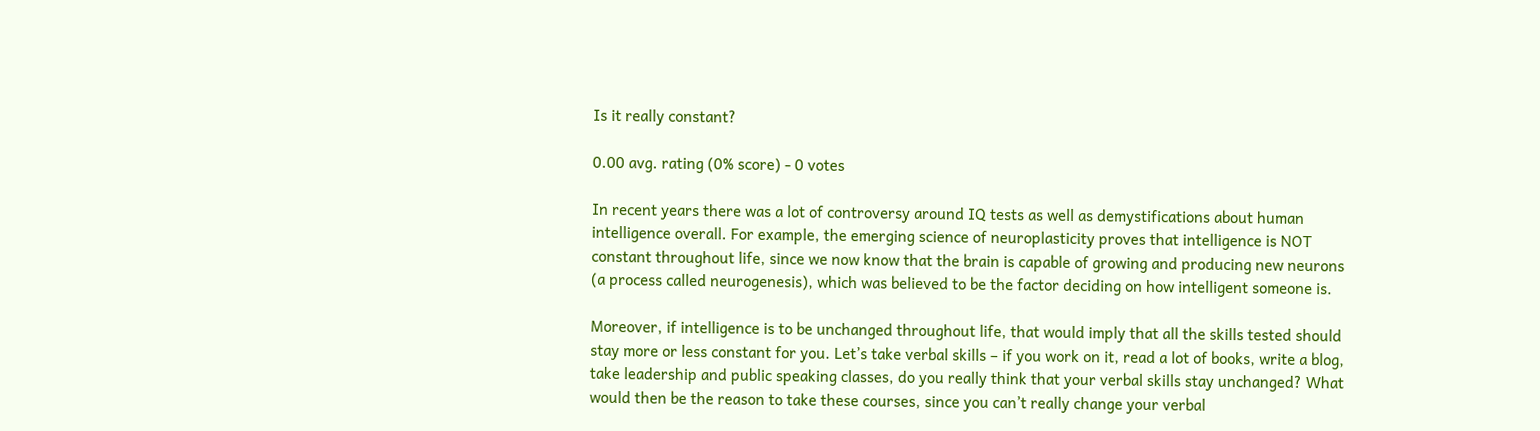Is it really constant?

0.00 avg. rating (0% score) - 0 votes

In recent years there was a lot of controversy around IQ tests as well as demystifications about human intelligence overall. For example, the emerging science of neuroplasticity proves that intelligence is NOT constant throughout life, since we now know that the brain is capable of growing and producing new neurons (a process called neurogenesis), which was believed to be the factor deciding on how intelligent someone is.

Moreover, if intelligence is to be unchanged throughout life, that would imply that all the skills tested should stay more or less constant for you. Let’s take verbal skills – if you work on it, read a lot of books, write a blog, take leadership and public speaking classes, do you really think that your verbal skills stay unchanged? What would then be the reason to take these courses, since you can’t really change your verbal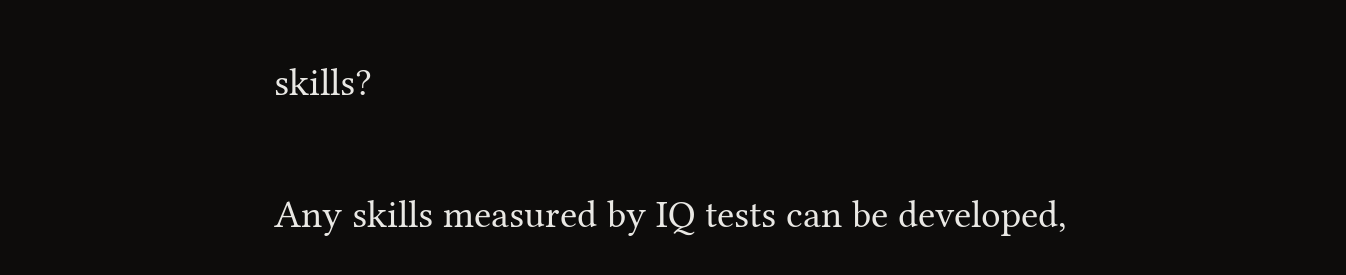skills?

Any skills measured by IQ tests can be developed,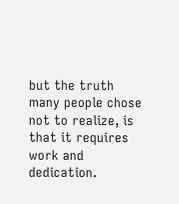but the truth many people chose not to realize, is that it requires work and dedication.